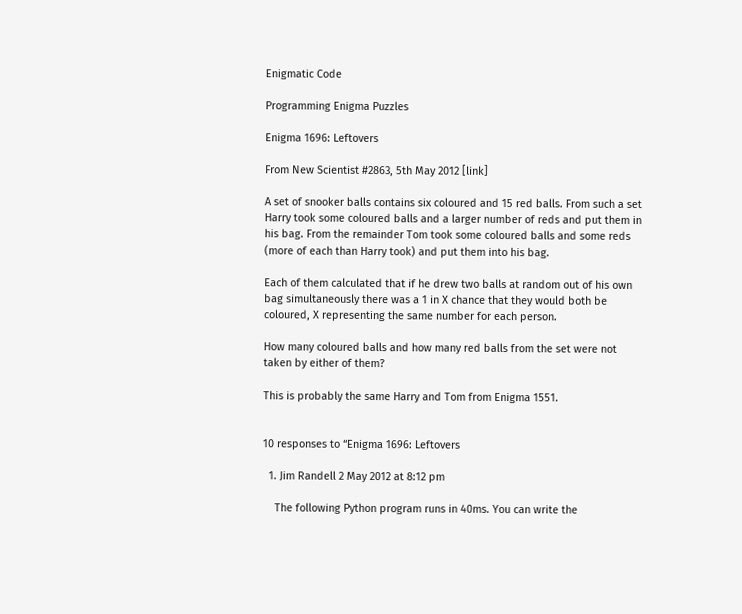Enigmatic Code

Programming Enigma Puzzles

Enigma 1696: Leftovers

From New Scientist #2863, 5th May 2012 [link]

A set of snooker balls contains six coloured and 15 red balls. From such a set Harry took some coloured balls and a larger number of reds and put them in his bag. From the remainder Tom took some coloured balls and some reds (more of each than Harry took) and put them into his bag.

Each of them calculated that if he drew two balls at random out of his own bag simultaneously there was a 1 in X chance that they would both be coloured, X representing the same number for each person.

How many coloured balls and how many red balls from the set were not taken by either of them?

This is probably the same Harry and Tom from Enigma 1551.


10 responses to “Enigma 1696: Leftovers

  1. Jim Randell 2 May 2012 at 8:12 pm

    The following Python program runs in 40ms. You can write the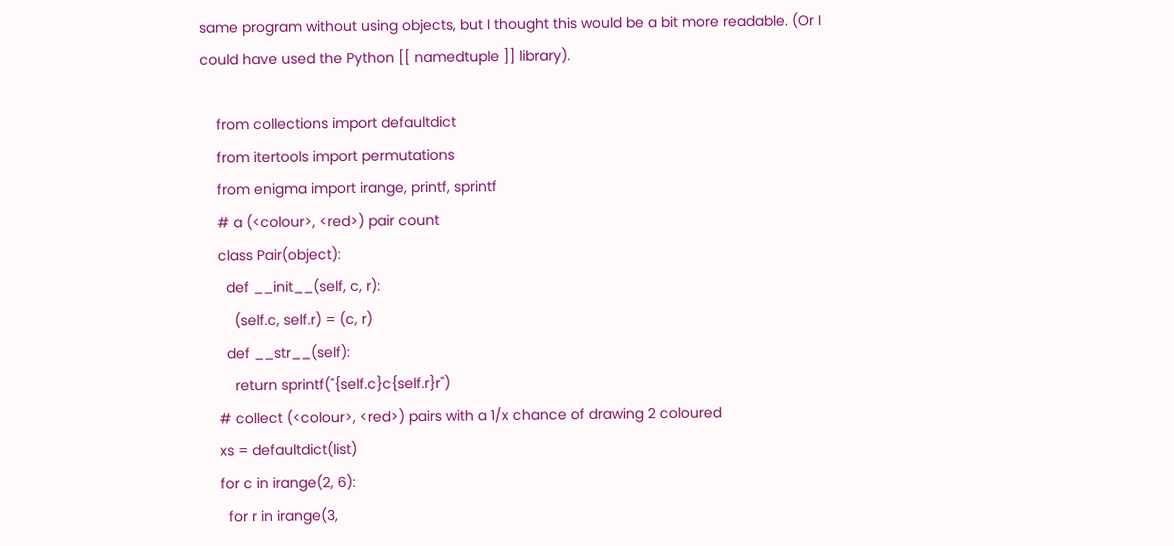same program without using objects, but I thought this would be a bit more readable. (Or I could have used the Python [[ namedtuple ]] library).

    from collections import defaultdict
    from itertools import permutations
    from enigma import irange, printf, sprintf
    # a (<colour>, <red>) pair count
    class Pair(object):
      def __init__(self, c, r):
        (self.c, self.r) = (c, r)
      def __str__(self):
        return sprintf("{self.c}c{self.r}r")
    # collect (<colour>, <red>) pairs with a 1/x chance of drawing 2 coloured
    xs = defaultdict(list)
    for c in irange(2, 6):
      for r in irange(3,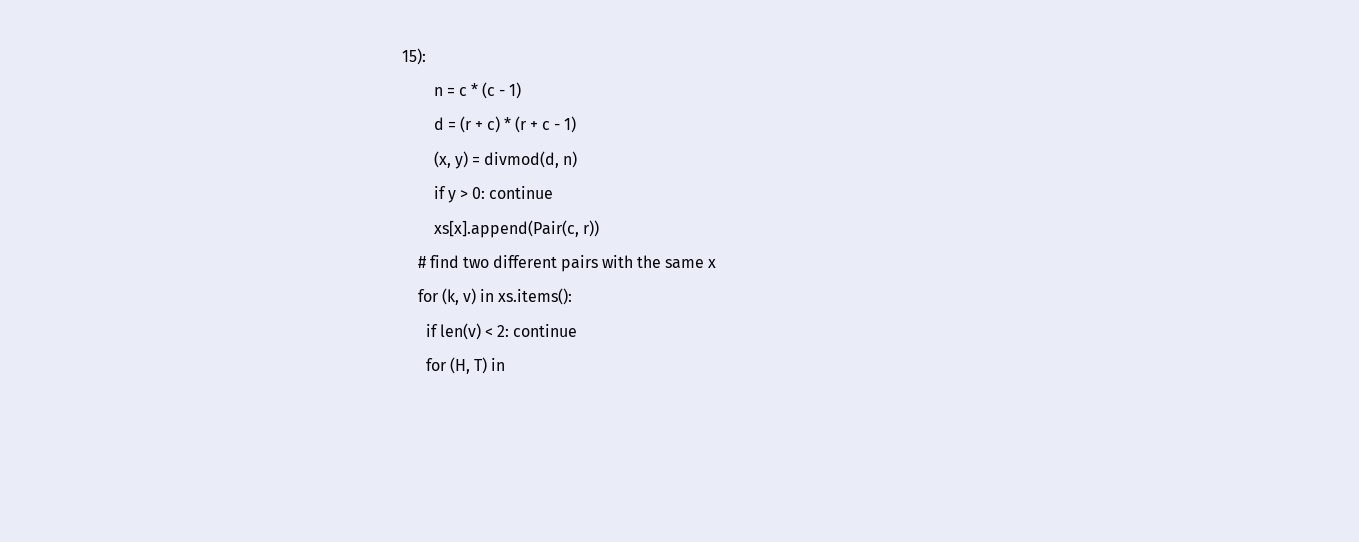15):
        n = c * (c - 1)
        d = (r + c) * (r + c - 1)
        (x, y) = divmod(d, n)
        if y > 0: continue
        xs[x].append(Pair(c, r))
    # find two different pairs with the same x
    for (k, v) in xs.items():
      if len(v) < 2: continue
      for (H, T) in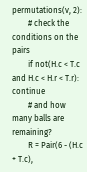permutations(v, 2):
        # check the conditions on the pairs
        if not(H.c < T.c and H.c < H.r < T.r): continue
        # and how many balls are remaining?
        R = Pair(6 - (H.c + T.c),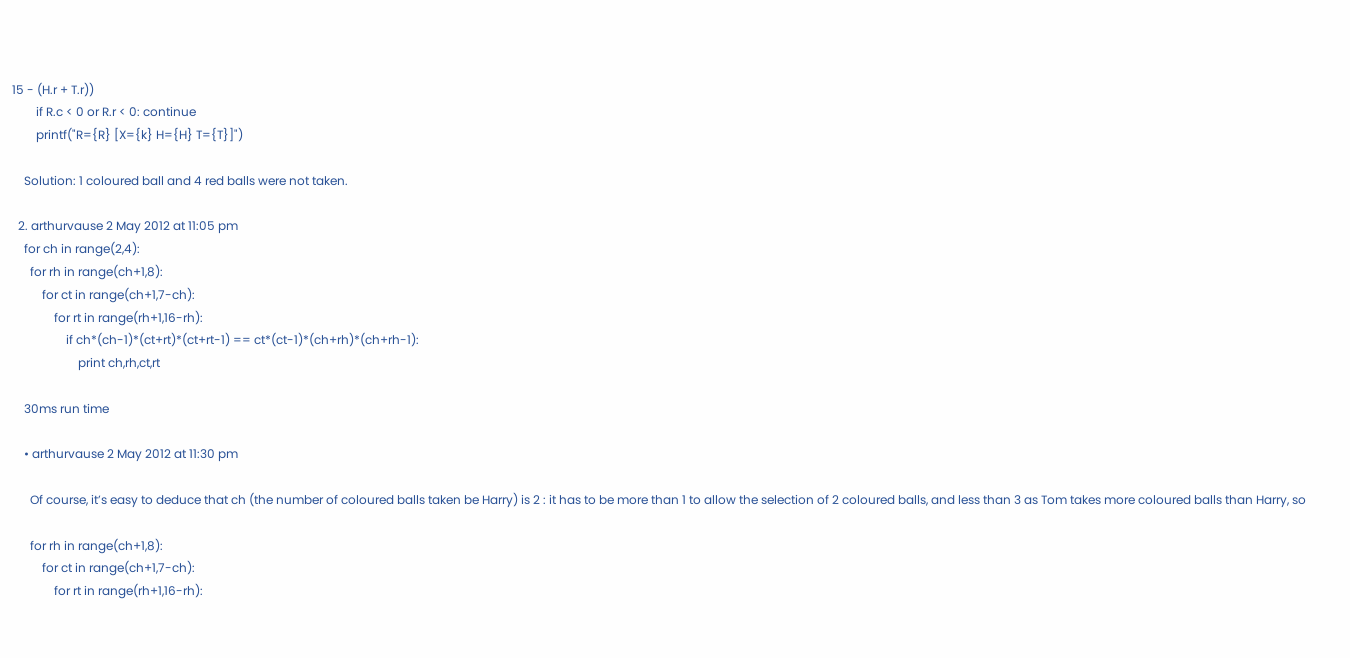15 - (H.r + T.r))
        if R.c < 0 or R.r < 0: continue
        printf("R={R} [X={k} H={H} T={T}]")

    Solution: 1 coloured ball and 4 red balls were not taken.

  2. arthurvause 2 May 2012 at 11:05 pm
    for ch in range(2,4):
      for rh in range(ch+1,8):
          for ct in range(ch+1,7-ch):
              for rt in range(rh+1,16-rh):
                  if ch*(ch-1)*(ct+rt)*(ct+rt-1) == ct*(ct-1)*(ch+rh)*(ch+rh-1):
                      print ch,rh,ct,rt

    30ms run time

    • arthurvause 2 May 2012 at 11:30 pm

      Of course, it’s easy to deduce that ch (the number of coloured balls taken be Harry) is 2 : it has to be more than 1 to allow the selection of 2 coloured balls, and less than 3 as Tom takes more coloured balls than Harry, so

      for rh in range(ch+1,8):
          for ct in range(ch+1,7-ch):
              for rt in range(rh+1,16-rh):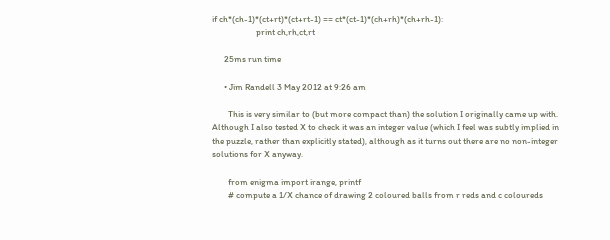if ch*(ch-1)*(ct+rt)*(ct+rt-1) == ct*(ct-1)*(ch+rh)*(ch+rh-1):
                      print ch,rh,ct,rt

      25ms run time

      • Jim Randell 3 May 2012 at 9:26 am

        This is very similar to (but more compact than) the solution I originally came up with. Although I also tested X to check it was an integer value (which I feel was subtly implied in the puzzle, rather than explicitly stated), although as it turns out there are no non-integer solutions for X anyway.

        from enigma import irange, printf
        # compute a 1/X chance of drawing 2 coloured balls from r reds and c coloureds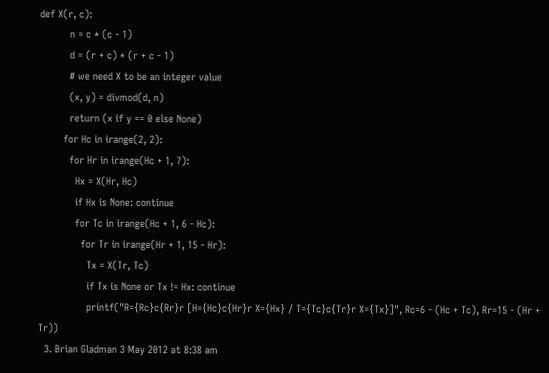def X(r, c):
          n = c * (c - 1)
          d = (r + c) * (r + c - 1)
          # we need X to be an integer value
          (x, y) = divmod(d, n)
          return (x if y == 0 else None)
        for Hc in irange(2, 2):
          for Hr in irange(Hc + 1, 7):
            Hx = X(Hr, Hc)
            if Hx is None: continue
            for Tc in irange(Hc + 1, 6 - Hc):
              for Tr in irange(Hr + 1, 15 - Hr):
                Tx = X(Tr, Tc)
                if Tx is None or Tx != Hx: continue
                printf("R={Rc}c{Rr}r [H={Hc}c{Hr}r X={Hx} / T={Tc}c{Tr}r X={Tx}]", Rc=6 - (Hc + Tc), Rr=15 - (Hr + Tr))
  3. Brian Gladman 3 May 2012 at 8:38 am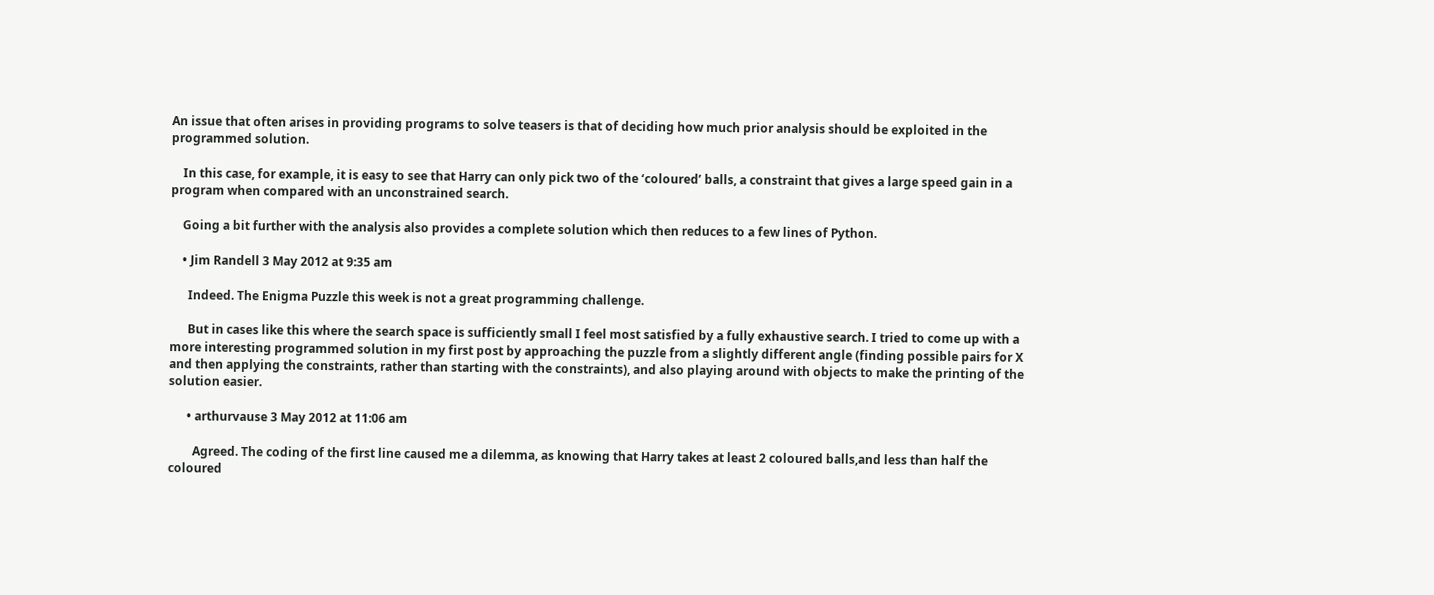An issue that often arises in providing programs to solve teasers is that of deciding how much prior analysis should be exploited in the programmed solution.

    In this case, for example, it is easy to see that Harry can only pick two of the ‘coloured’ balls, a constraint that gives a large speed gain in a program when compared with an unconstrained search.

    Going a bit further with the analysis also provides a complete solution which then reduces to a few lines of Python.

    • Jim Randell 3 May 2012 at 9:35 am

      Indeed. The Enigma Puzzle this week is not a great programming challenge.

      But in cases like this where the search space is sufficiently small I feel most satisfied by a fully exhaustive search. I tried to come up with a more interesting programmed solution in my first post by approaching the puzzle from a slightly different angle (finding possible pairs for X and then applying the constraints, rather than starting with the constraints), and also playing around with objects to make the printing of the solution easier.

      • arthurvause 3 May 2012 at 11:06 am

        Agreed. The coding of the first line caused me a dilemma, as knowing that Harry takes at least 2 coloured balls,and less than half the coloured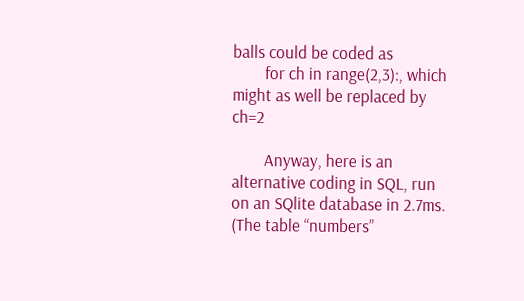balls could be coded as
        for ch in range(2,3):, which might as well be replaced by ch=2

        Anyway, here is an alternative coding in SQL, run on an SQlite database in 2.7ms. (The table “numbers”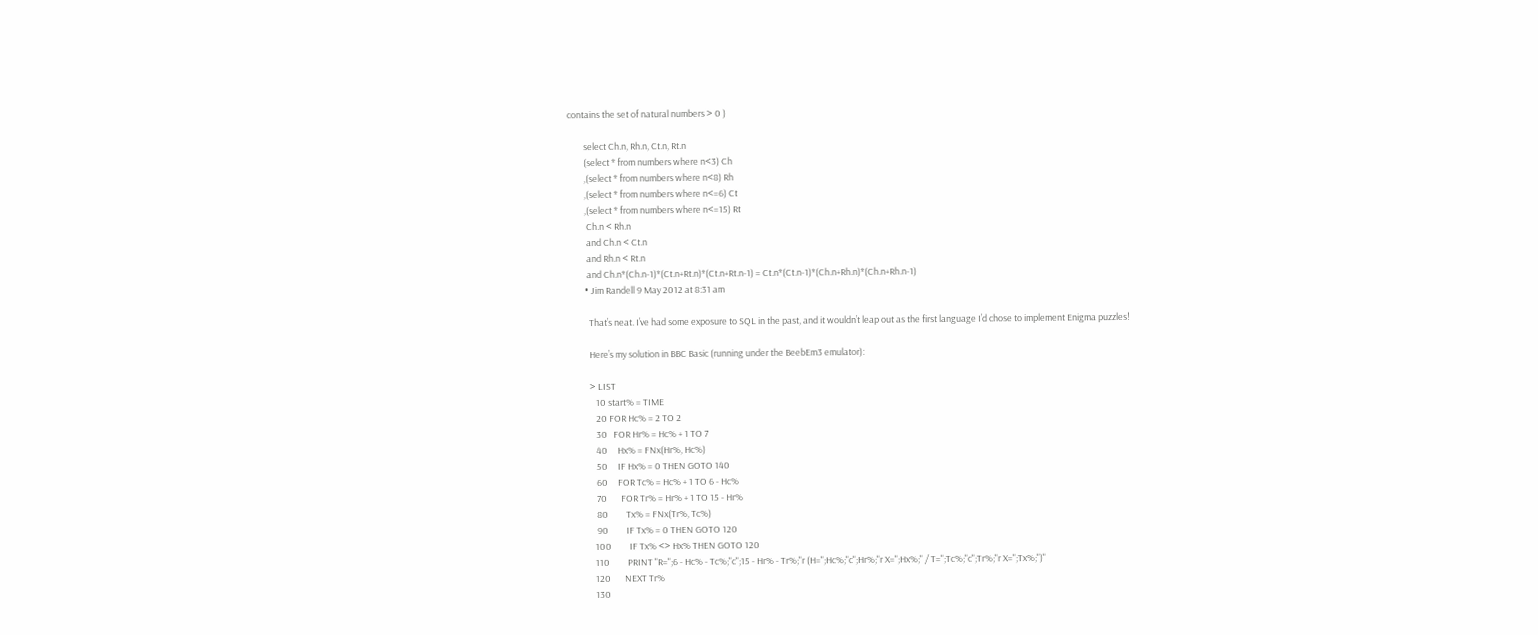contains the set of natural numbers > 0 )

        select Ch.n, Rh.n, Ct.n, Rt.n
        (select * from numbers where n<3) Ch
        ,(select * from numbers where n<8) Rh
        ,(select * from numbers where n<=6) Ct
        ,(select * from numbers where n<=15) Rt
         Ch.n < Rh.n
         and Ch.n < Ct.n
         and Rh.n < Rt.n
         and Ch.n*(Ch.n-1)*(Ct.n+Rt.n)*(Ct.n+Rt.n-1) = Ct.n*(Ct.n-1)*(Ch.n+Rh.n)*(Ch.n+Rh.n-1)
        • Jim Randell 9 May 2012 at 8:31 am

          That’s neat. I’ve had some exposure to SQL in the past, and it wouldn’t leap out as the first language I’d chose to implement Enigma puzzles!

          Here’s my solution in BBC Basic (running under the BeebEm3 emulator):

          > LIST
             10 start% = TIME
             20 FOR Hc% = 2 TO 2
             30   FOR Hr% = Hc% + 1 TO 7
             40     Hx% = FNx(Hr%, Hc%)
             50     IF Hx% = 0 THEN GOTO 140
             60     FOR Tc% = Hc% + 1 TO 6 - Hc%
             70       FOR Tr% = Hr% + 1 TO 15 - Hr%
             80         Tx% = FNx(Tr%, Tc%)
             90         IF Tx% = 0 THEN GOTO 120
            100         IF Tx% <> Hx% THEN GOTO 120
            110         PRINT "R=";6 - Hc% - Tc%;"c";15 - Hr% - Tr%;"r (H=";Hc%;"c";Hr%;"r X=";Hx%;" / T=";Tc%;"c";Tr%;"r X=";Tx%;")"
            120       NEXT Tr%
            130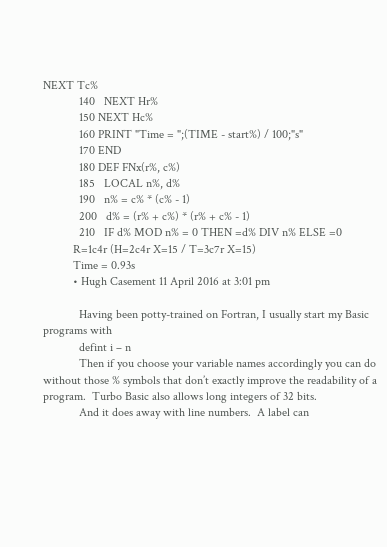NEXT Tc%
            140   NEXT Hr%
            150 NEXT Hc%
            160 PRINT "Time = ";(TIME - start%) / 100;"s"
            170 END
            180 DEF FNx(r%, c%)
            185   LOCAL n%, d%
            190   n% = c% * (c% - 1)
            200   d% = (r% + c%) * (r% + c% - 1)
            210   IF d% MOD n% = 0 THEN =d% DIV n% ELSE =0
          R=1c4r (H=2c4r X=15 / T=3c7r X=15)
          Time = 0.93s
          • Hugh Casement 11 April 2016 at 3:01 pm

            Having been potty-trained on Fortran, I usually start my Basic programs with
            defint i – n
            Then if you choose your variable names accordingly you can do without those % symbols that don’t exactly improve the readability of a program.  Turbo Basic also allows long integers of 32 bits.
            And it does away with line numbers.  A label can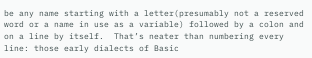be any name starting with a letter(presumably not a reserved word or a name in use as a variable) followed by a colon and on a line by itself.  That’s neater than numbering every line: those early dialects of Basic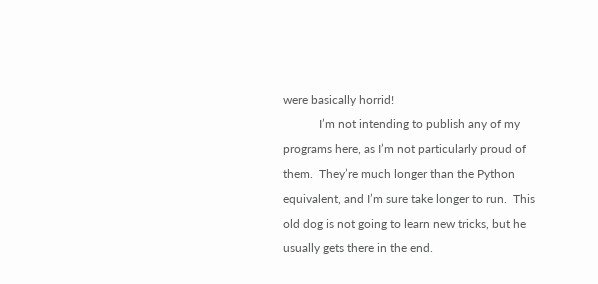were basically horrid!
            I’m not intending to publish any of my programs here, as I’m not particularly proud of them.  They’re much longer than the Python equivalent, and I’m sure take longer to run.  This old dog is not going to learn new tricks, but he usually gets there in the end.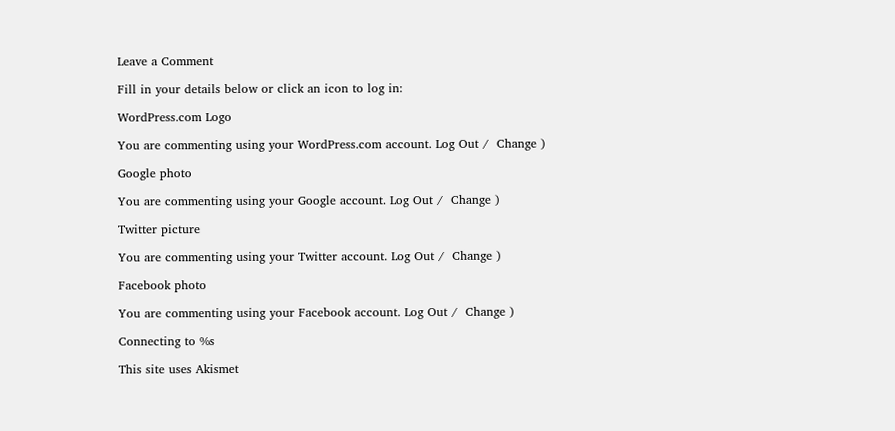Leave a Comment

Fill in your details below or click an icon to log in:

WordPress.com Logo

You are commenting using your WordPress.com account. Log Out /  Change )

Google photo

You are commenting using your Google account. Log Out /  Change )

Twitter picture

You are commenting using your Twitter account. Log Out /  Change )

Facebook photo

You are commenting using your Facebook account. Log Out /  Change )

Connecting to %s

This site uses Akismet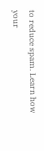to reduce spam. Learn how your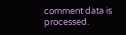comment data is processed.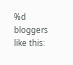%d bloggers like this: